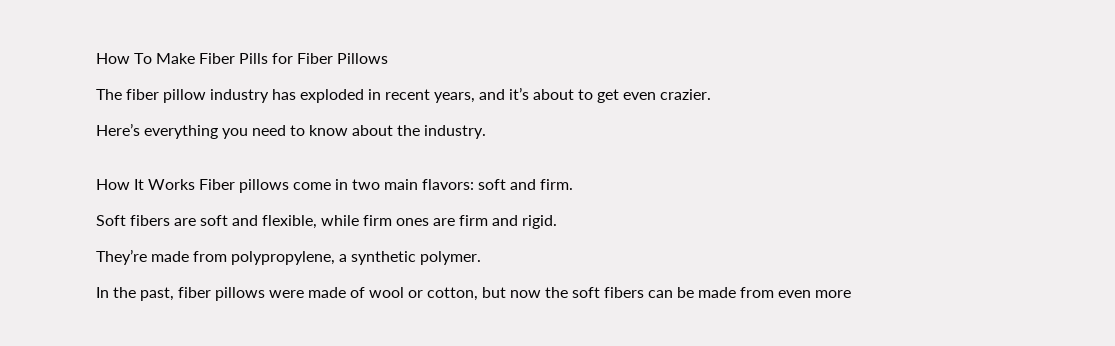How To Make Fiber Pills for Fiber Pillows

The fiber pillow industry has exploded in recent years, and it’s about to get even crazier.

Here’s everything you need to know about the industry.


How It Works Fiber pillows come in two main flavors: soft and firm.

Soft fibers are soft and flexible, while firm ones are firm and rigid.

They’re made from polypropylene, a synthetic polymer.

In the past, fiber pillows were made of wool or cotton, but now the soft fibers can be made from even more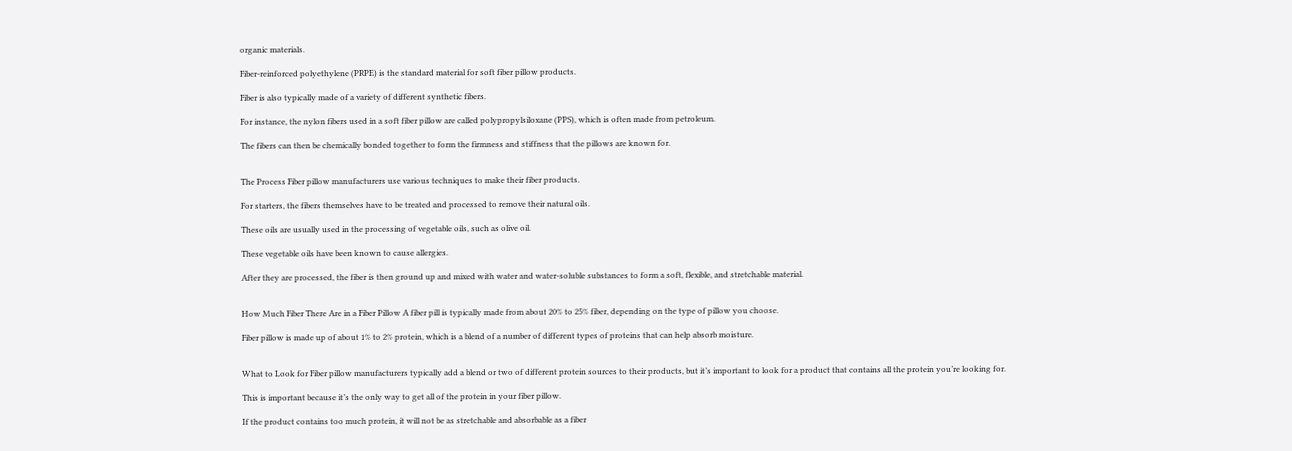organic materials.

Fiber-reinforced polyethylene (PRPE) is the standard material for soft fiber pillow products.

Fiber is also typically made of a variety of different synthetic fibers.

For instance, the nylon fibers used in a soft fiber pillow are called polypropylsiloxane (PPS), which is often made from petroleum.

The fibers can then be chemically bonded together to form the firmness and stiffness that the pillows are known for.


The Process Fiber pillow manufacturers use various techniques to make their fiber products.

For starters, the fibers themselves have to be treated and processed to remove their natural oils.

These oils are usually used in the processing of vegetable oils, such as olive oil.

These vegetable oils have been known to cause allergies.

After they are processed, the fiber is then ground up and mixed with water and water-soluble substances to form a soft, flexible, and stretchable material.


How Much Fiber There Are in a Fiber Pillow A fiber pill is typically made from about 20% to 25% fiber, depending on the type of pillow you choose.

Fiber pillow is made up of about 1% to 2% protein, which is a blend of a number of different types of proteins that can help absorb moisture.


What to Look for Fiber pillow manufacturers typically add a blend or two of different protein sources to their products, but it’s important to look for a product that contains all the protein you’re looking for.

This is important because it’s the only way to get all of the protein in your fiber pillow.

If the product contains too much protein, it will not be as stretchable and absorbable as a fiber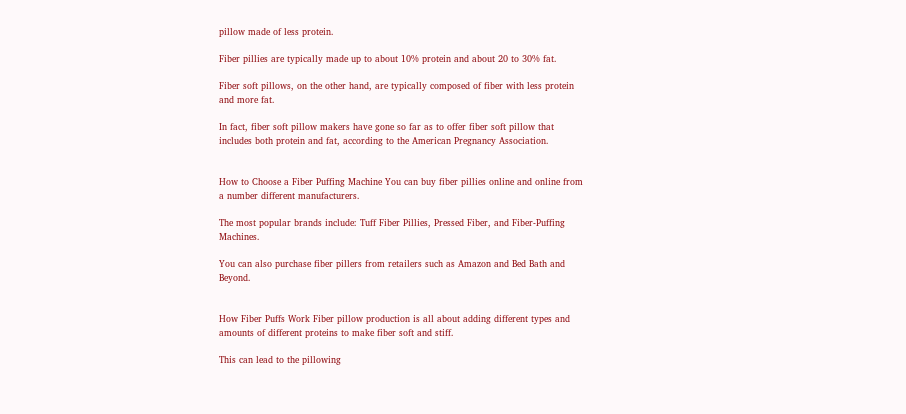pillow made of less protein.

Fiber pillies are typically made up to about 10% protein and about 20 to 30% fat.

Fiber soft pillows, on the other hand, are typically composed of fiber with less protein and more fat.

In fact, fiber soft pillow makers have gone so far as to offer fiber soft pillow that includes both protein and fat, according to the American Pregnancy Association.


How to Choose a Fiber Puffing Machine You can buy fiber pillies online and online from a number different manufacturers.

The most popular brands include: Tuff Fiber Pillies, Pressed Fiber, and Fiber-Puffing Machines.

You can also purchase fiber pillers from retailers such as Amazon and Bed Bath and Beyond.


How Fiber Puffs Work Fiber pillow production is all about adding different types and amounts of different proteins to make fiber soft and stiff.

This can lead to the pillowing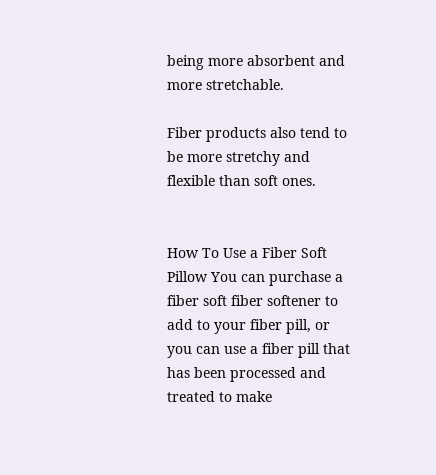being more absorbent and more stretchable.

Fiber products also tend to be more stretchy and flexible than soft ones.


How To Use a Fiber Soft Pillow You can purchase a fiber soft fiber softener to add to your fiber pill, or you can use a fiber pill that has been processed and treated to make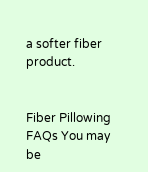a softer fiber product.


Fiber Pillowing FAQs You may be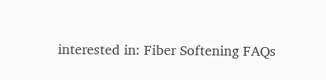interested in: Fiber Softening FAQs